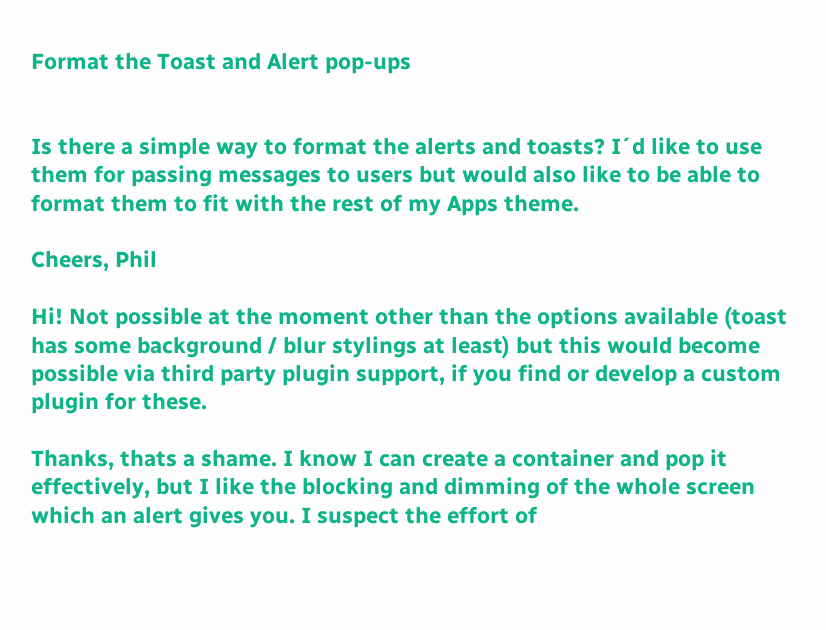Format the Toast and Alert pop-ups


Is there a simple way to format the alerts and toasts? I´d like to use them for passing messages to users but would also like to be able to format them to fit with the rest of my Apps theme.

Cheers, Phil

Hi! Not possible at the moment other than the options available (toast has some background / blur stylings at least) but this would become possible via third party plugin support, if you find or develop a custom plugin for these.

Thanks, thats a shame. I know I can create a container and pop it effectively, but I like the blocking and dimming of the whole screen which an alert gives you. I suspect the effort of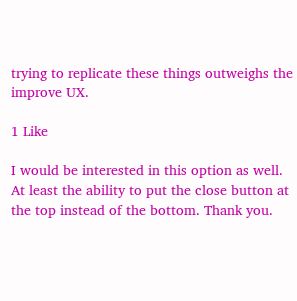trying to replicate these things outweighs the improve UX.

1 Like

I would be interested in this option as well. At least the ability to put the close button at the top instead of the bottom. Thank you.